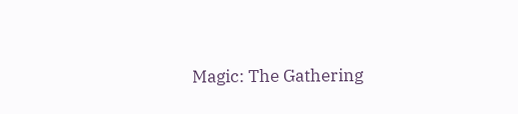Magic: The Gathering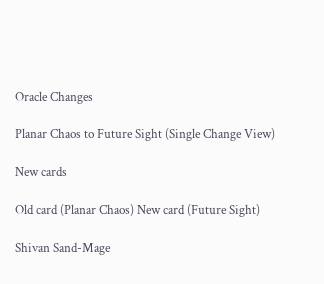Oracle Changes

Planar Chaos to Future Sight (Single Change View)

New cards

Old card (Planar Chaos) New card (Future Sight)

Shivan Sand-Mage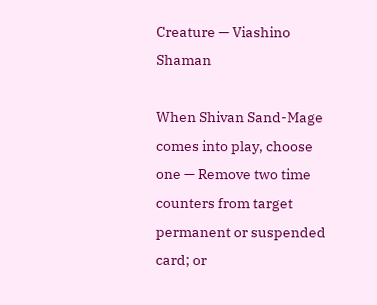Creature — Viashino Shaman

When Shivan Sand-Mage comes into play, choose one — Remove two time counters from target permanent or suspended card; or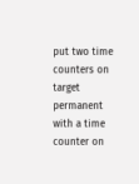put two time counters on target permanent with a time counter on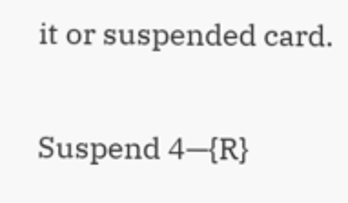it or suspended card.

Suspend 4—{R}